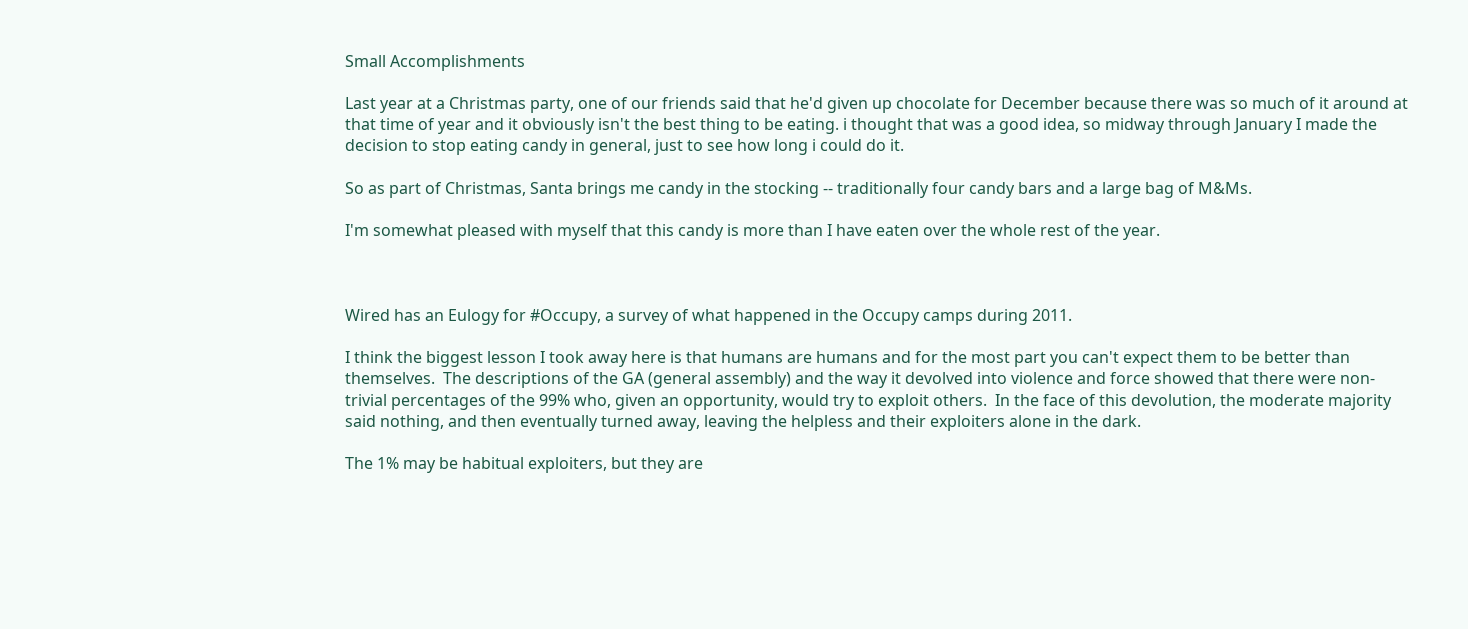Small Accomplishments

Last year at a Christmas party, one of our friends said that he'd given up chocolate for December because there was so much of it around at that time of year and it obviously isn't the best thing to be eating. i thought that was a good idea, so midway through January I made the decision to stop eating candy in general, just to see how long i could do it.

So as part of Christmas, Santa brings me candy in the stocking -- traditionally four candy bars and a large bag of M&Ms.

I'm somewhat pleased with myself that this candy is more than I have eaten over the whole rest of the year.



Wired has an Eulogy for #Occupy, a survey of what happened in the Occupy camps during 2011.

I think the biggest lesson I took away here is that humans are humans and for the most part you can't expect them to be better than themselves.  The descriptions of the GA (general assembly) and the way it devolved into violence and force showed that there were non-trivial percentages of the 99% who, given an opportunity, would try to exploit others.  In the face of this devolution, the moderate majority said nothing, and then eventually turned away, leaving the helpless and their exploiters alone in the dark.

The 1% may be habitual exploiters, but they are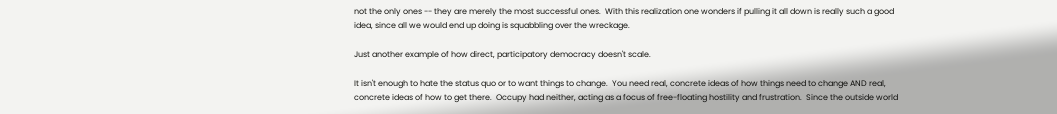not the only ones -- they are merely the most successful ones.  With this realization one wonders if pulling it all down is really such a good idea, since all we would end up doing is squabbling over the wreckage.

Just another example of how direct, participatory democracy doesn't scale.

It isn't enough to hate the status quo or to want things to change.  You need real, concrete ideas of how things need to change AND real, concrete ideas of how to get there.  Occupy had neither, acting as a focus of free-floating hostility and frustration.  Since the outside world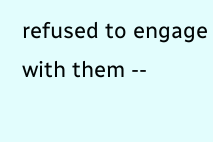refused to engage with them --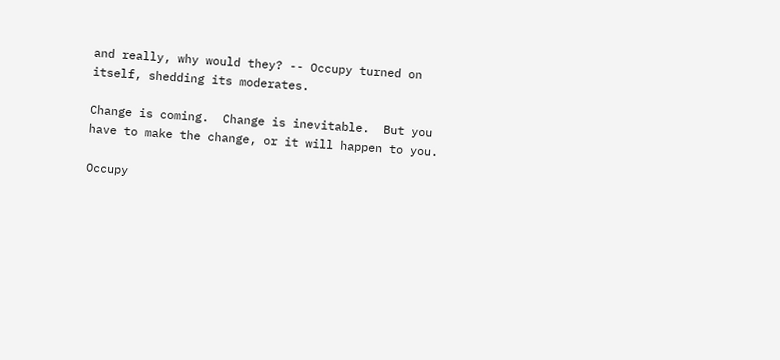and really, why would they? -- Occupy turned on itself, shedding its moderates.

Change is coming.  Change is inevitable.  But you have to make the change, or it will happen to you.

Occupy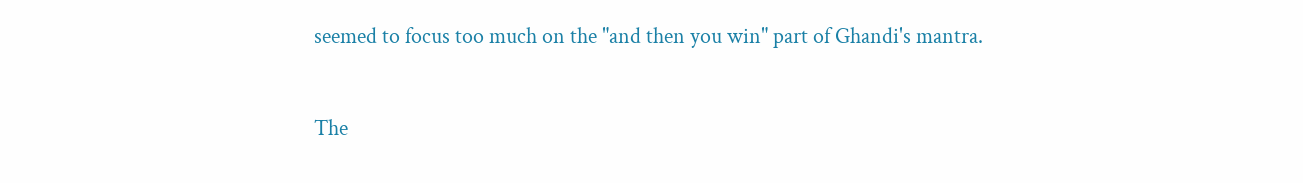seemed to focus too much on the "and then you win" part of Ghandi's mantra.


The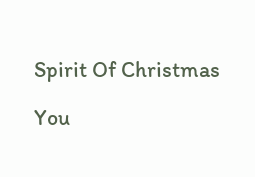Spirit Of Christmas

You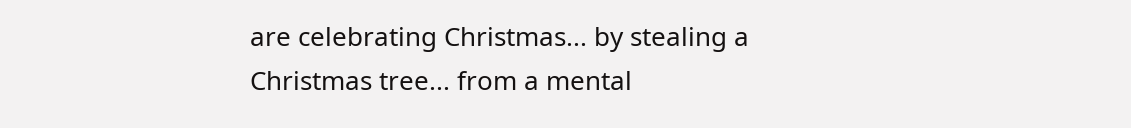are celebrating Christmas... by stealing a Christmas tree... from a mental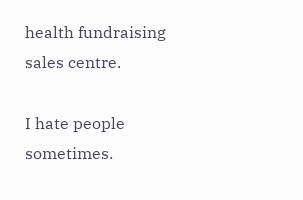health fundraising sales centre.

I hate people sometimes.